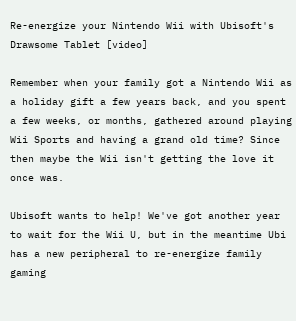Re-energize your Nintendo Wii with Ubisoft's Drawsome Tablet [video]

Remember when your family got a Nintendo Wii as a holiday gift a few years back, and you spent a few weeks, or months, gathered around playing Wii Sports and having a grand old time? Since then maybe the Wii isn't getting the love it once was.

Ubisoft wants to help! We've got another year to wait for the Wii U, but in the meantime Ubi has a new peripheral to re-energize family gaming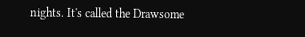nights. It's called the Drawsome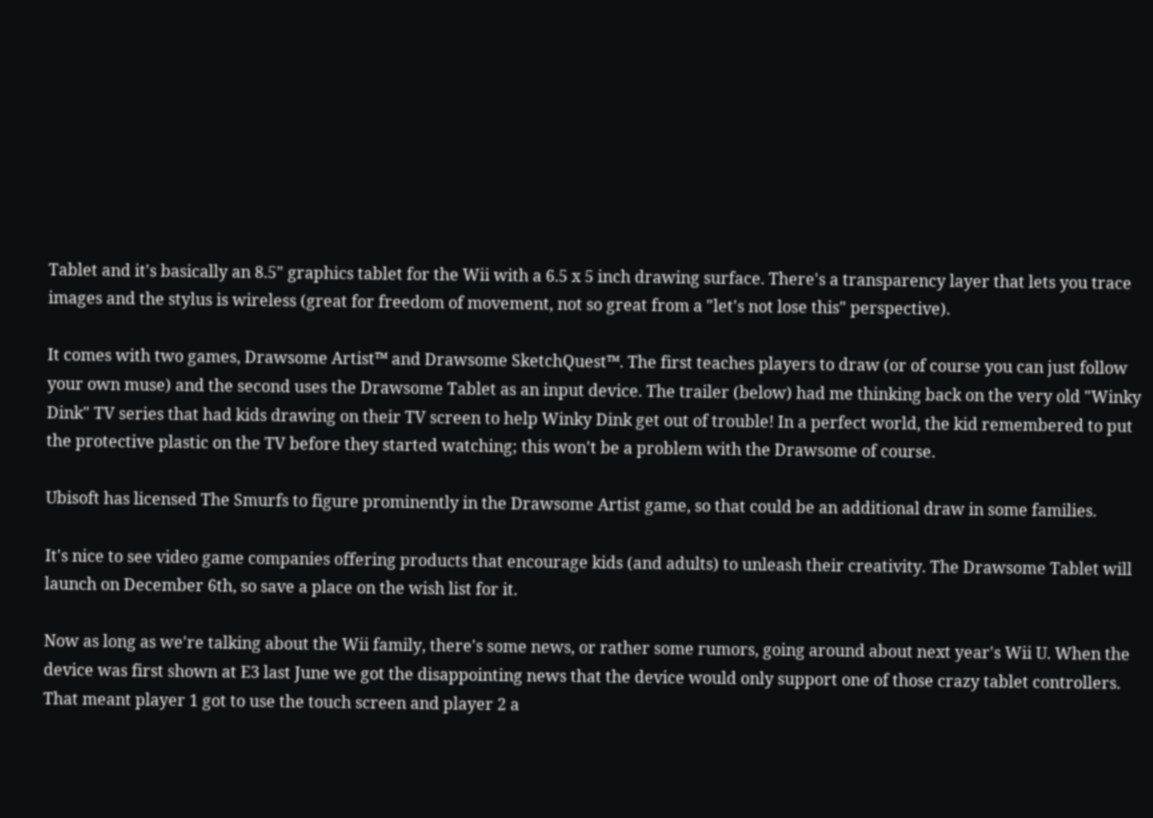Tablet and it's basically an 8.5" graphics tablet for the Wii with a 6.5 x 5 inch drawing surface. There's a transparency layer that lets you trace images and the stylus is wireless (great for freedom of movement, not so great from a "let's not lose this" perspective).

It comes with two games, Drawsome Artist™ and Drawsome SketchQuest™. The first teaches players to draw (or of course you can just follow your own muse) and the second uses the Drawsome Tablet as an input device. The trailer (below) had me thinking back on the very old "Winky Dink" TV series that had kids drawing on their TV screen to help Winky Dink get out of trouble! In a perfect world, the kid remembered to put the protective plastic on the TV before they started watching; this won't be a problem with the Drawsome of course.

Ubisoft has licensed The Smurfs to figure prominently in the Drawsome Artist game, so that could be an additional draw in some families.

It's nice to see video game companies offering products that encourage kids (and adults) to unleash their creativity. The Drawsome Tablet will launch on December 6th, so save a place on the wish list for it.

Now as long as we're talking about the Wii family, there's some news, or rather some rumors, going around about next year's Wii U. When the device was first shown at E3 last June we got the disappointing news that the device would only support one of those crazy tablet controllers. That meant player 1 got to use the touch screen and player 2 a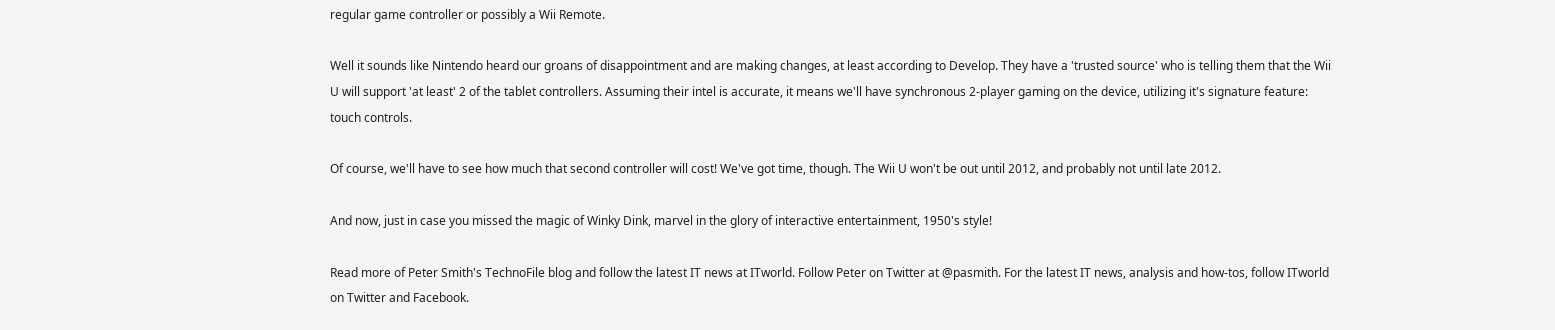regular game controller or possibly a Wii Remote.

Well it sounds like Nintendo heard our groans of disappointment and are making changes, at least according to Develop. They have a 'trusted source' who is telling them that the Wii U will support 'at least' 2 of the tablet controllers. Assuming their intel is accurate, it means we'll have synchronous 2-player gaming on the device, utilizing it's signature feature: touch controls.

Of course, we'll have to see how much that second controller will cost! We've got time, though. The Wii U won't be out until 2012, and probably not until late 2012.

And now, just in case you missed the magic of Winky Dink, marvel in the glory of interactive entertainment, 1950's style!

Read more of Peter Smith's TechnoFile blog and follow the latest IT news at ITworld. Follow Peter on Twitter at @pasmith. For the latest IT news, analysis and how-tos, follow ITworld on Twitter and Facebook.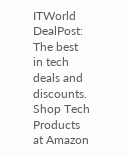ITWorld DealPost: The best in tech deals and discounts.
Shop Tech Products at Amazon